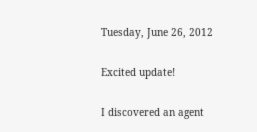Tuesday, June 26, 2012

Excited update!

I discovered an agent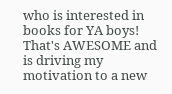who is interested in books for YA boys!  That's AWESOME and is driving my motivation to a new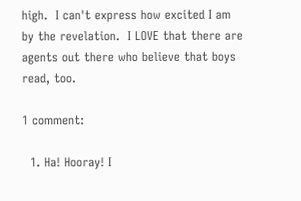high.  I can't express how excited I am by the revelation.  I LOVE that there are agents out there who believe that boys read, too.

1 comment:

  1. Ha! Hooray! I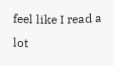feel like I read a lot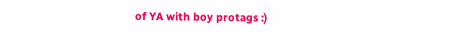of YA with boy protags :)